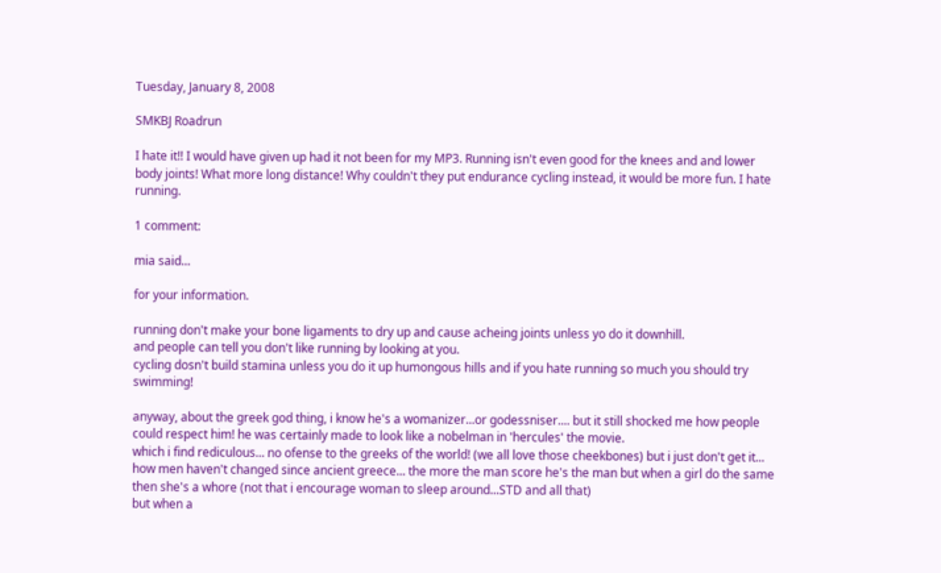Tuesday, January 8, 2008

SMKBJ Roadrun

I hate it!! I would have given up had it not been for my MP3. Running isn't even good for the knees and and lower body joints! What more long distance! Why couldn't they put endurance cycling instead, it would be more fun. I hate running.

1 comment:

mia said...

for your information.

running don't make your bone ligaments to dry up and cause acheing joints unless yo do it downhill.
and people can tell you don't like running by looking at you.
cycling dosn't build stamina unless you do it up humongous hills and if you hate running so much you should try swimming!

anyway, about the greek god thing, i know he's a womanizer...or godessniser.... but it still shocked me how people could respect him! he was certainly made to look like a nobelman in 'hercules' the movie.
which i find rediculous... no ofense to the greeks of the world! (we all love those cheekbones) but i just don't get it... how men haven't changed since ancient greece... the more the man score he's the man but when a girl do the same then she's a whore (not that i encourage woman to sleep around...STD and all that)
but when a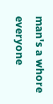man's a whore everyone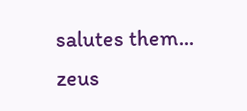salutes them... zeus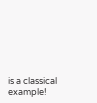is a classical example!